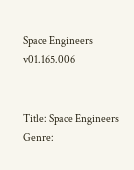Space Engineers v01.165.006


Title: Space Engineers
Genre: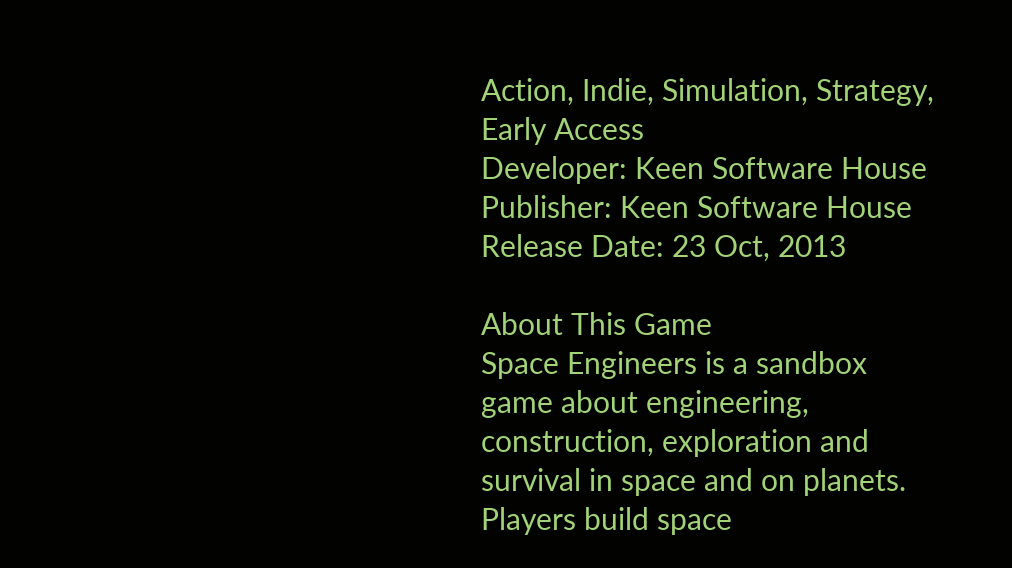Action, Indie, Simulation, Strategy, Early Access
Developer: Keen Software House
Publisher: Keen Software House
Release Date: 23 Oct, 2013

About This Game
Space Engineers is a sandbox game about engineering, construction, exploration and survival in space and on planets. Players build space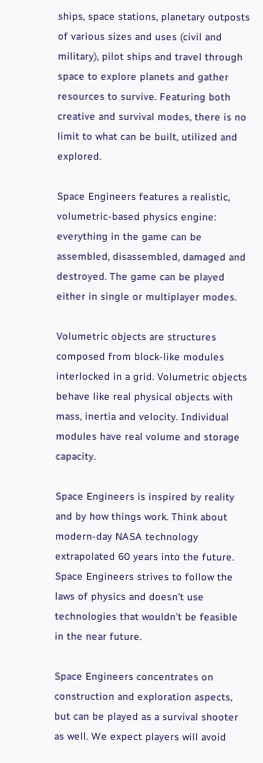ships, space stations, planetary outposts of various sizes and uses (civil and military), pilot ships and travel through space to explore planets and gather resources to survive. Featuring both creative and survival modes, there is no limit to what can be built, utilized and explored.

Space Engineers features a realistic, volumetric-based physics engine: everything in the game can be assembled, disassembled, damaged and destroyed. The game can be played either in single or multiplayer modes.

Volumetric objects are structures composed from block-like modules interlocked in a grid. Volumetric objects behave like real physical objects with mass, inertia and velocity. Individual modules have real volume and storage capacity.

Space Engineers is inspired by reality and by how things work. Think about modern-day NASA technology extrapolated 60 years into the future. Space Engineers strives to follow the laws of physics and doesn’t use technologies that wouldn’t be feasible in the near future.

Space Engineers concentrates on construction and exploration aspects, but can be played as a survival shooter as well. We expect players will avoid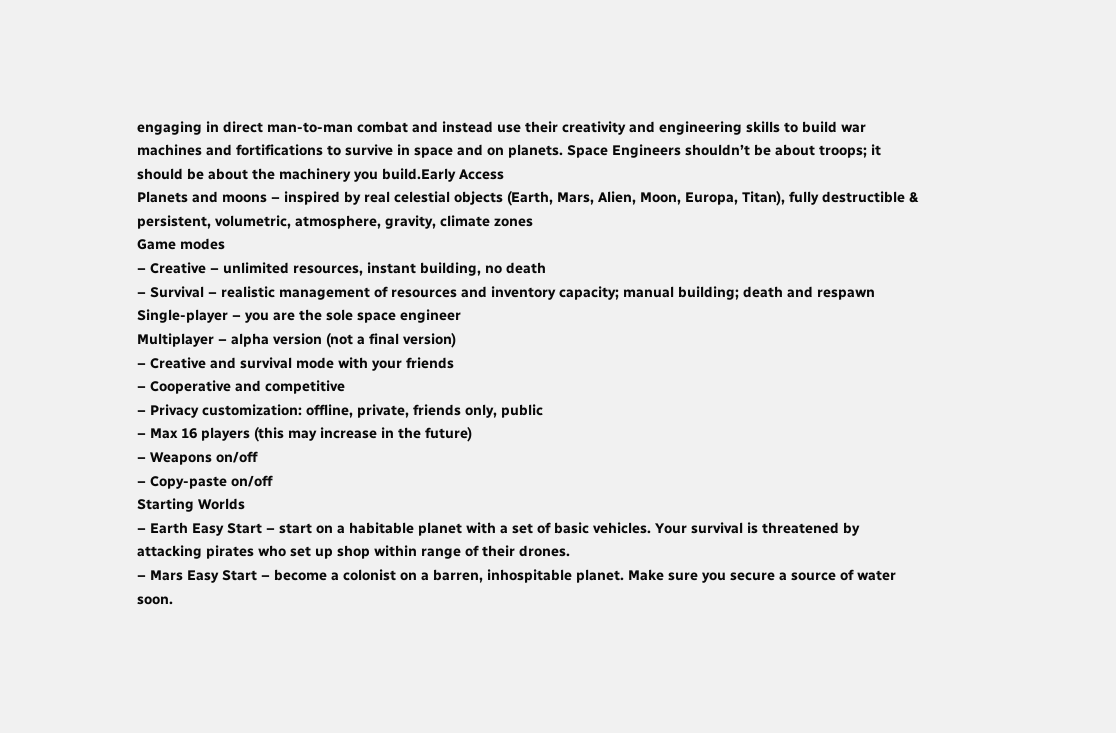engaging in direct man-to-man combat and instead use their creativity and engineering skills to build war machines and fortifications to survive in space and on planets. Space Engineers shouldn’t be about troops; it should be about the machinery you build.Early Access
Planets and moons – inspired by real celestial objects (Earth, Mars, Alien, Moon, Europa, Titan), fully destructible & persistent, volumetric, atmosphere, gravity, climate zones
Game modes
– Creative – unlimited resources, instant building, no death
– Survival – realistic management of resources and inventory capacity; manual building; death and respawn
Single-player – you are the sole space engineer
Multiplayer – alpha version (not a final version)
– Creative and survival mode with your friends
– Cooperative and competitive
– Privacy customization: offline, private, friends only, public
– Max 16 players (this may increase in the future)
– Weapons on/off
– Copy-paste on/off
Starting Worlds
– Earth Easy Start – start on a habitable planet with a set of basic vehicles. Your survival is threatened by attacking pirates who set up shop within range of their drones.
– Mars Easy Start – become a colonist on a barren, inhospitable planet. Make sure you secure a source of water soon.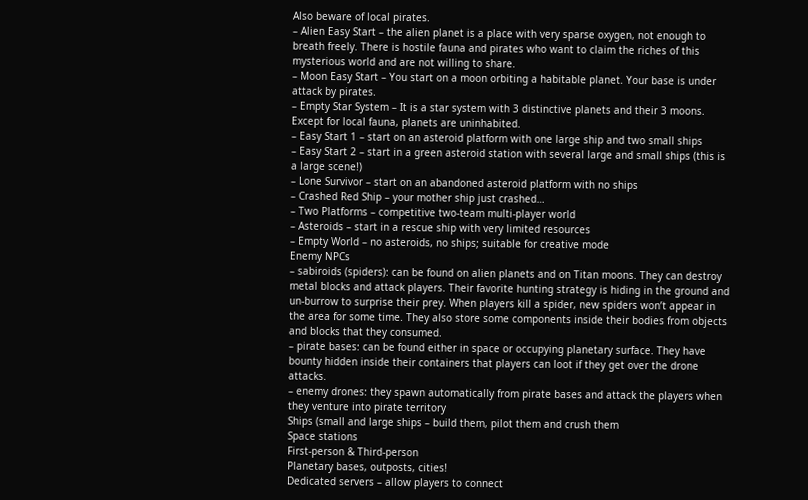Also beware of local pirates.
– Alien Easy Start – the alien planet is a place with very sparse oxygen, not enough to breath freely. There is hostile fauna and pirates who want to claim the riches of this mysterious world and are not willing to share.
– Moon Easy Start – You start on a moon orbiting a habitable planet. Your base is under attack by pirates.
– Empty Star System – It is a star system with 3 distinctive planets and their 3 moons. Except for local fauna, planets are uninhabited.
– Easy Start 1 – start on an asteroid platform with one large ship and two small ships
– Easy Start 2 – start in a green asteroid station with several large and small ships (this is a large scene!)
– Lone Survivor – start on an abandoned asteroid platform with no ships
– Crashed Red Ship – your mother ship just crashed…
– Two Platforms – competitive two-team multi-player world
– Asteroids – start in a rescue ship with very limited resources
– Empty World – no asteroids, no ships; suitable for creative mode
Enemy NPCs
– sabiroids (spiders): can be found on alien planets and on Titan moons. They can destroy metal blocks and attack players. Their favorite hunting strategy is hiding in the ground and un-burrow to surprise their prey. When players kill a spider, new spiders won’t appear in the area for some time. They also store some components inside their bodies from objects and blocks that they consumed.
– pirate bases: can be found either in space or occupying planetary surface. They have bounty hidden inside their containers that players can loot if they get over the drone attacks.
– enemy drones: they spawn automatically from pirate bases and attack the players when they venture into pirate territory
Ships (small and large ships – build them, pilot them and crush them
Space stations
First-person & Third-person
Planetary bases, outposts, cities!
Dedicated servers – allow players to connect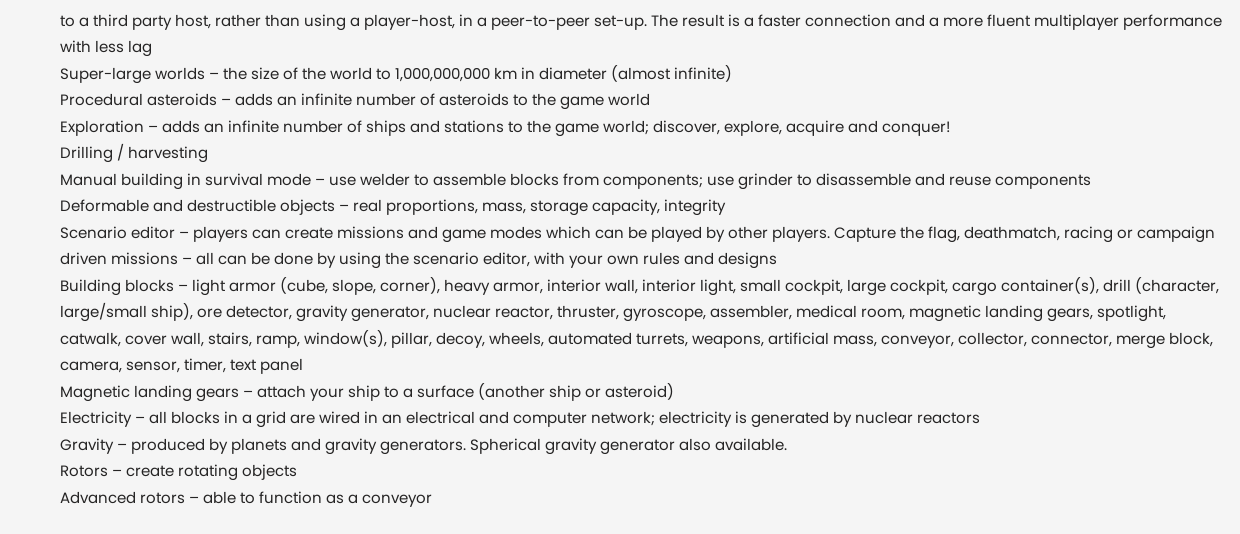to a third party host, rather than using a player-host, in a peer-to-peer set-up. The result is a faster connection and a more fluent multiplayer performance with less lag
Super-large worlds – the size of the world to 1,000,000,000 km in diameter (almost infinite)
Procedural asteroids – adds an infinite number of asteroids to the game world
Exploration – adds an infinite number of ships and stations to the game world; discover, explore, acquire and conquer!
Drilling / harvesting
Manual building in survival mode – use welder to assemble blocks from components; use grinder to disassemble and reuse components
Deformable and destructible objects – real proportions, mass, storage capacity, integrity
Scenario editor – players can create missions and game modes which can be played by other players. Capture the flag, deathmatch, racing or campaign driven missions – all can be done by using the scenario editor, with your own rules and designs
Building blocks – light armor (cube, slope, corner), heavy armor, interior wall, interior light, small cockpit, large cockpit, cargo container(s), drill (character, large/small ship), ore detector, gravity generator, nuclear reactor, thruster, gyroscope, assembler, medical room, magnetic landing gears, spotlight, catwalk, cover wall, stairs, ramp, window(s), pillar, decoy, wheels, automated turrets, weapons, artificial mass, conveyor, collector, connector, merge block, camera, sensor, timer, text panel
Magnetic landing gears – attach your ship to a surface (another ship or asteroid)
Electricity – all blocks in a grid are wired in an electrical and computer network; electricity is generated by nuclear reactors
Gravity – produced by planets and gravity generators. Spherical gravity generator also available.
Rotors – create rotating objects
Advanced rotors – able to function as a conveyor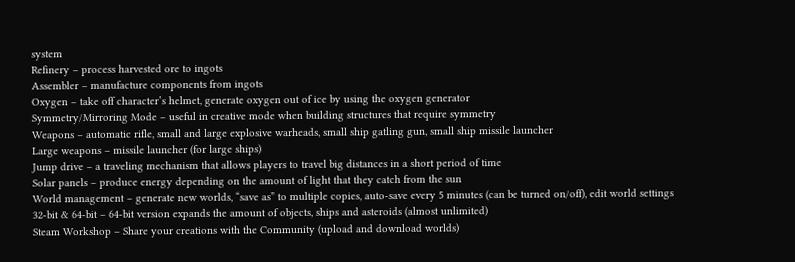system
Refinery – process harvested ore to ingots
Assembler – manufacture components from ingots
Oxygen – take off character’s helmet, generate oxygen out of ice by using the oxygen generator
Symmetry/Mirroring Mode – useful in creative mode when building structures that require symmetry
Weapons – automatic rifle, small and large explosive warheads, small ship gatling gun, small ship missile launcher
Large weapons – missile launcher (for large ships)
Jump drive – a traveling mechanism that allows players to travel big distances in a short period of time
Solar panels – produce energy depending on the amount of light that they catch from the sun
World management – generate new worlds, “save as” to multiple copies, auto-save every 5 minutes (can be turned on/off), edit world settings
32-bit & 64-bit – 64-bit version expands the amount of objects, ships and asteroids (almost unlimited)
Steam Workshop – Share your creations with the Community (upload and download worlds)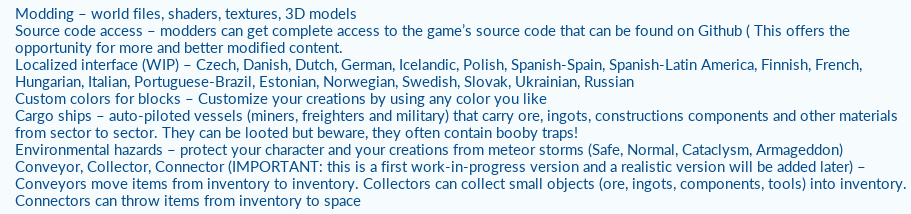Modding – world files, shaders, textures, 3D models
Source code access – modders can get complete access to the game’s source code that can be found on Github ( This offers the opportunity for more and better modified content.
Localized interface (WIP) – Czech, Danish, Dutch, German, Icelandic, Polish, Spanish-Spain, Spanish-Latin America, Finnish, French, Hungarian, Italian, Portuguese-Brazil, Estonian, Norwegian, Swedish, Slovak, Ukrainian, Russian
Custom colors for blocks – Customize your creations by using any color you like
Cargo ships – auto-piloted vessels (miners, freighters and military) that carry ore, ingots, constructions components and other materials from sector to sector. They can be looted but beware, they often contain booby traps!
Environmental hazards – protect your character and your creations from meteor storms (Safe, Normal, Cataclysm, Armageddon)
Conveyor, Collector, Connector (IMPORTANT: this is a first work-in-progress version and a realistic version will be added later) – Conveyors move items from inventory to inventory. Collectors can collect small objects (ore, ingots, components, tools) into inventory. Connectors can throw items from inventory to space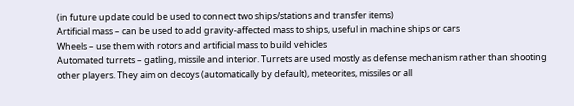(in future update could be used to connect two ships/stations and transfer items)
Artificial mass – can be used to add gravity-affected mass to ships, useful in machine ships or cars
Wheels – use them with rotors and artificial mass to build vehicles
Automated turrets – gatling, missile and interior. Turrets are used mostly as defense mechanism rather than shooting other players. They aim on decoys (automatically by default), meteorites, missiles or all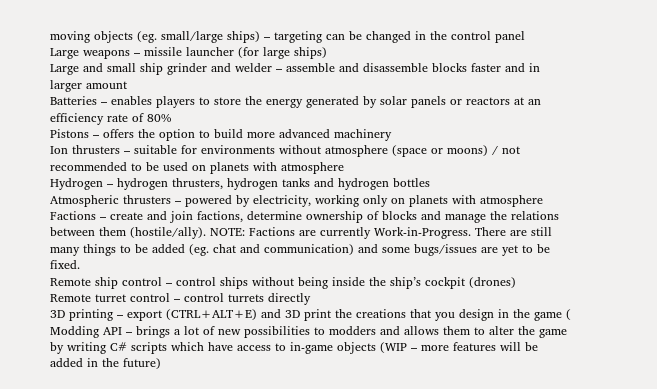moving objects (eg. small/large ships) – targeting can be changed in the control panel
Large weapons – missile launcher (for large ships)
Large and small ship grinder and welder – assemble and disassemble blocks faster and in larger amount
Batteries – enables players to store the energy generated by solar panels or reactors at an efficiency rate of 80%
Pistons – offers the option to build more advanced machinery
Ion thrusters – suitable for environments without atmosphere (space or moons) / not recommended to be used on planets with atmosphere
Hydrogen – hydrogen thrusters, hydrogen tanks and hydrogen bottles
Atmospheric thrusters – powered by electricity, working only on planets with atmosphere
Factions – create and join factions, determine ownership of blocks and manage the relations between them (hostile/ally). NOTE: Factions are currently Work-in-Progress. There are still many things to be added (eg. chat and communication) and some bugs/issues are yet to be fixed.
Remote ship control – control ships without being inside the ship’s cockpit (drones)
Remote turret control – control turrets directly
3D printing – export (CTRL+ALT+E) and 3D print the creations that you design in the game (
Modding API – brings a lot of new possibilities to modders and allows them to alter the game by writing C# scripts which have access to in-game objects (WIP – more features will be added in the future)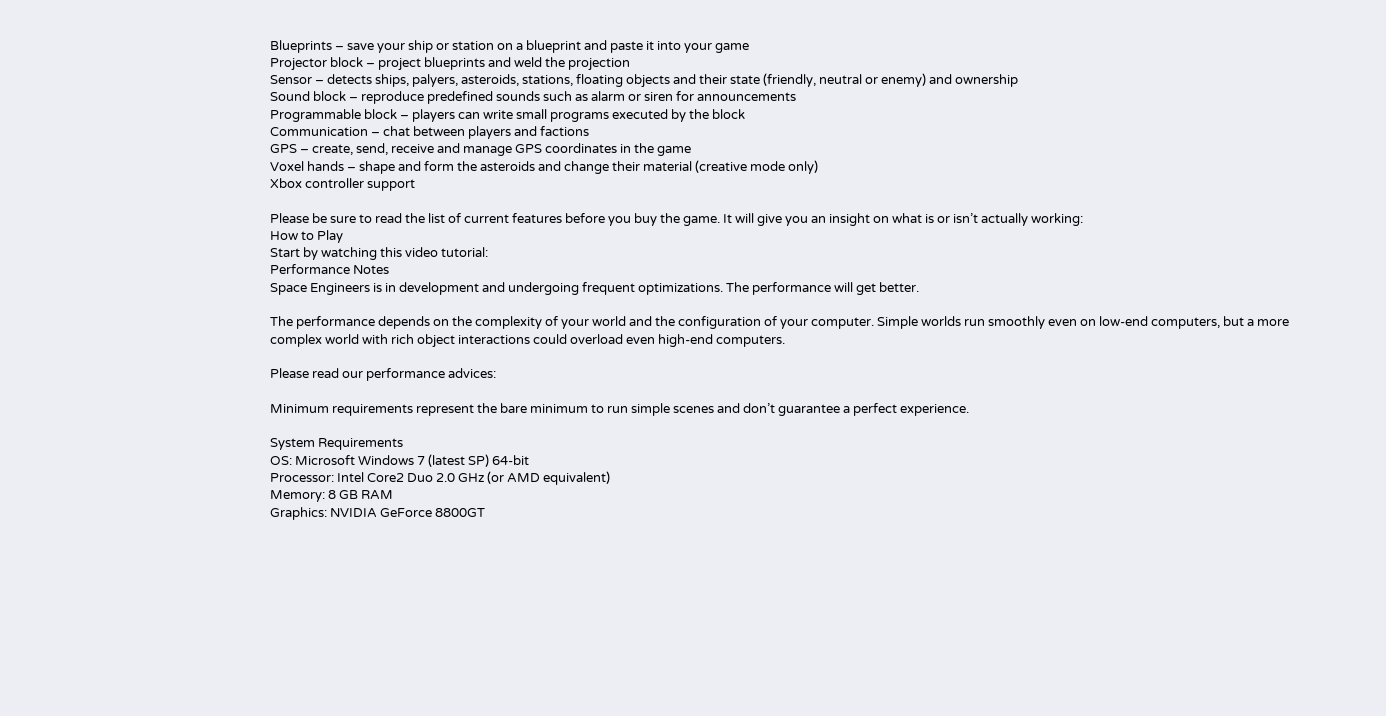Blueprints – save your ship or station on a blueprint and paste it into your game
Projector block – project blueprints and weld the projection
Sensor – detects ships, palyers, asteroids, stations, floating objects and their state (friendly, neutral or enemy) and ownership
Sound block – reproduce predefined sounds such as alarm or siren for announcements
Programmable block – players can write small programs executed by the block
Communication – chat between players and factions
GPS – create, send, receive and manage GPS coordinates in the game
Voxel hands – shape and form the asteroids and change their material (creative mode only)
Xbox controller support

Please be sure to read the list of current features before you buy the game. It will give you an insight on what is or isn’t actually working:
How to Play
Start by watching this video tutorial:
Performance Notes
Space Engineers is in development and undergoing frequent optimizations. The performance will get better.

The performance depends on the complexity of your world and the configuration of your computer. Simple worlds run smoothly even on low-end computers, but a more complex world with rich object interactions could overload even high-end computers.

Please read our performance advices:

Minimum requirements represent the bare minimum to run simple scenes and don’t guarantee a perfect experience.

System Requirements
OS: Microsoft Windows 7 (latest SP) 64-bit
Processor: Intel Core2 Duo 2.0 GHz (or AMD equivalent)
Memory: 8 GB RAM
Graphics: NVIDIA GeForce 8800GT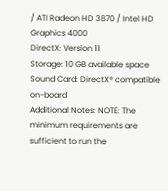/ ATI Radeon HD 3870 / Intel HD Graphics 4000
DirectX: Version 11
Storage: 10 GB available space
Sound Card: DirectX® compatible on-board
Additional Notes: NOTE: The minimum requirements are sufficient to run the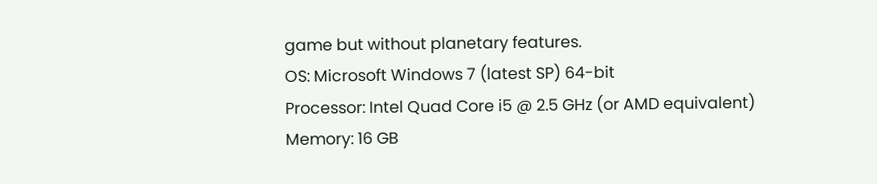game but without planetary features.
OS: Microsoft Windows 7 (latest SP) 64-bit
Processor: Intel Quad Core i5 @ 2.5 GHz (or AMD equivalent)
Memory: 16 GB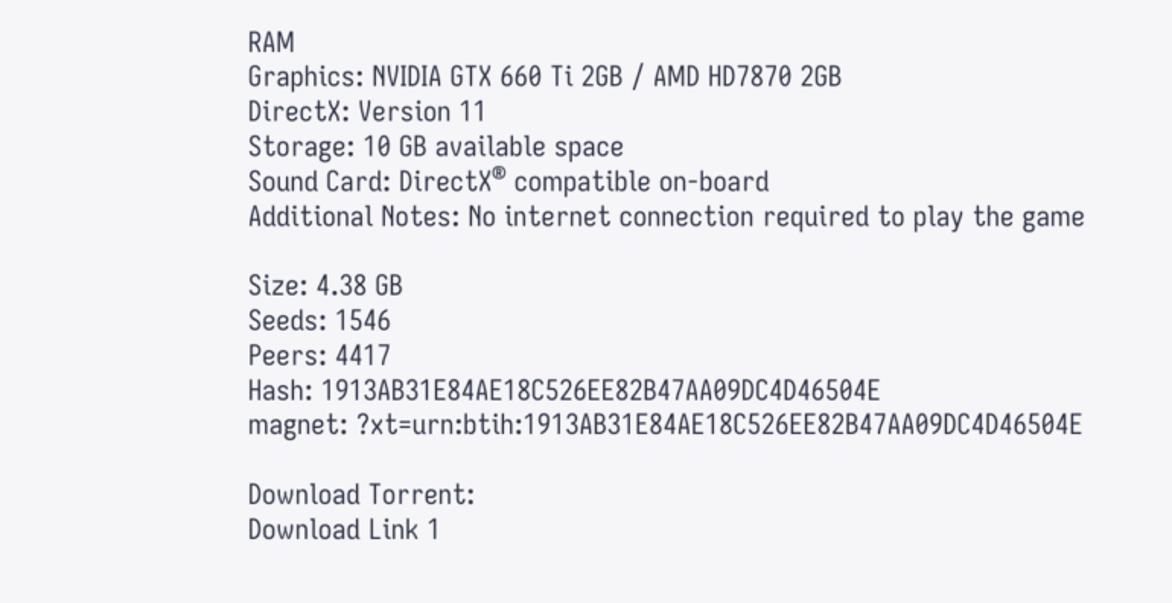RAM
Graphics: NVIDIA GTX 660 Ti 2GB / AMD HD7870 2GB
DirectX: Version 11
Storage: 10 GB available space
Sound Card: DirectX® compatible on-board
Additional Notes: No internet connection required to play the game

Size: 4.38 GB
Seeds: 1546
Peers: 4417
Hash: 1913AB31E84AE18C526EE82B47AA09DC4D46504E
magnet: ?xt=urn:btih:1913AB31E84AE18C526EE82B47AA09DC4D46504E

Download Torrent:
Download Link 1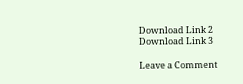Download Link 2
Download Link 3

Leave a Comment